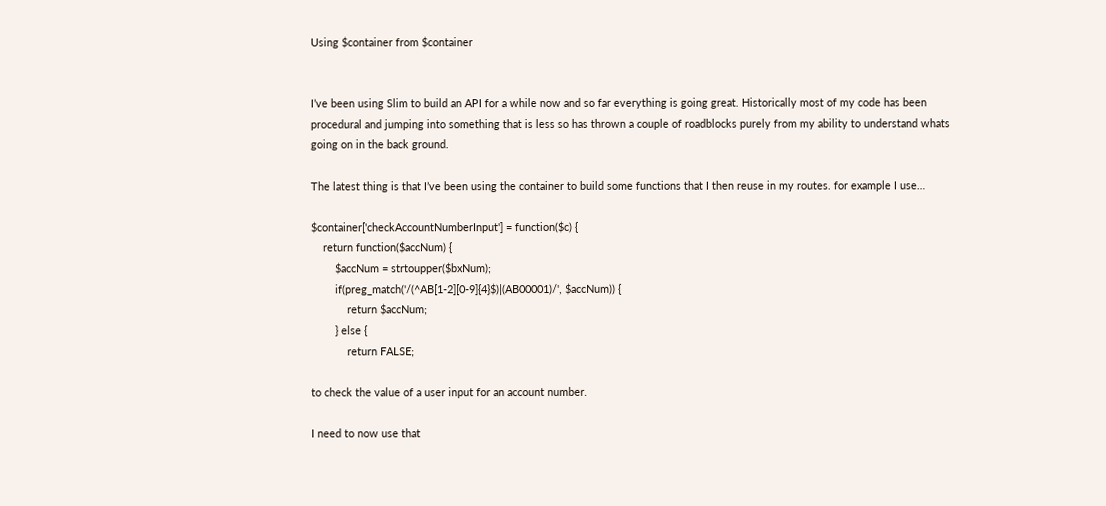Using $container from $container


I’ve been using Slim to build an API for a while now and so far everything is going great. Historically most of my code has been procedural and jumping into something that is less so has thrown a couple of roadblocks purely from my ability to understand whats going on in the back ground.

The latest thing is that I’ve been using the container to build some functions that I then reuse in my routes. for example I use…

$container['checkAccountNumberInput'] = function($c) {
    return function($accNum) {
        $accNum = strtoupper($bxNum);
        if(preg_match('/(^AB[1-2][0-9]{4}$)|(AB00001)/', $accNum)) {
            return $accNum;
        } else {
            return FALSE;

to check the value of a user input for an account number.

I need to now use that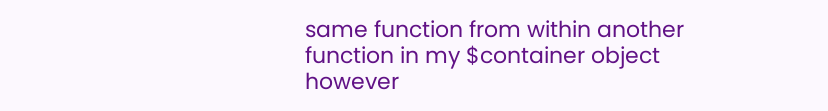same function from within another function in my $container object however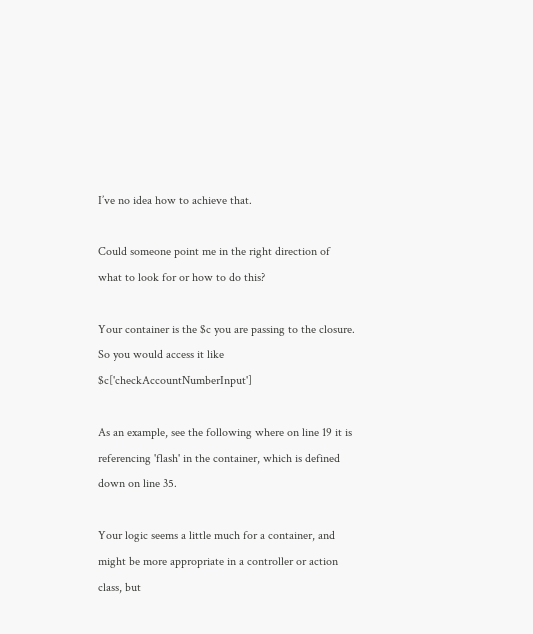I’ve no idea how to achieve that.

Could someone point me in the right direction of what to look for or how to do this?

Your container is the $c you are passing to the closure. So you would access it like $c['checkAccountNumberInput']

As an example, see the following where on line 19 it is referencing 'flash' in the container, which is defined down on line 35.

Your logic seems a little much for a container, and might be more appropriate in a controller or action class, but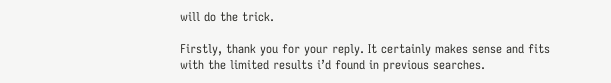will do the trick.

Firstly, thank you for your reply. It certainly makes sense and fits with the limited results i’d found in previous searches.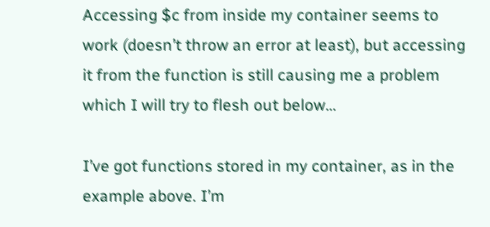Accessing $c from inside my container seems to work (doesn’t throw an error at least), but accessing it from the function is still causing me a problem which I will try to flesh out below…

I’ve got functions stored in my container, as in the example above. I’m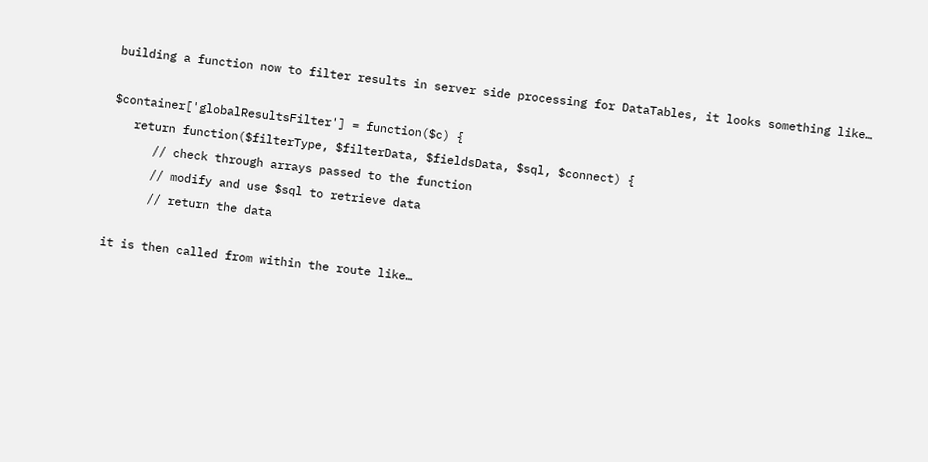building a function now to filter results in server side processing for DataTables, it looks something like…

$container['globalResultsFilter'] = function($c) {
   return function($filterType, $filterData, $fieldsData, $sql, $connect) {
      // check through arrays passed to the function
      // modify and use $sql to retrieve data
      // return the data

it is then called from within the route like…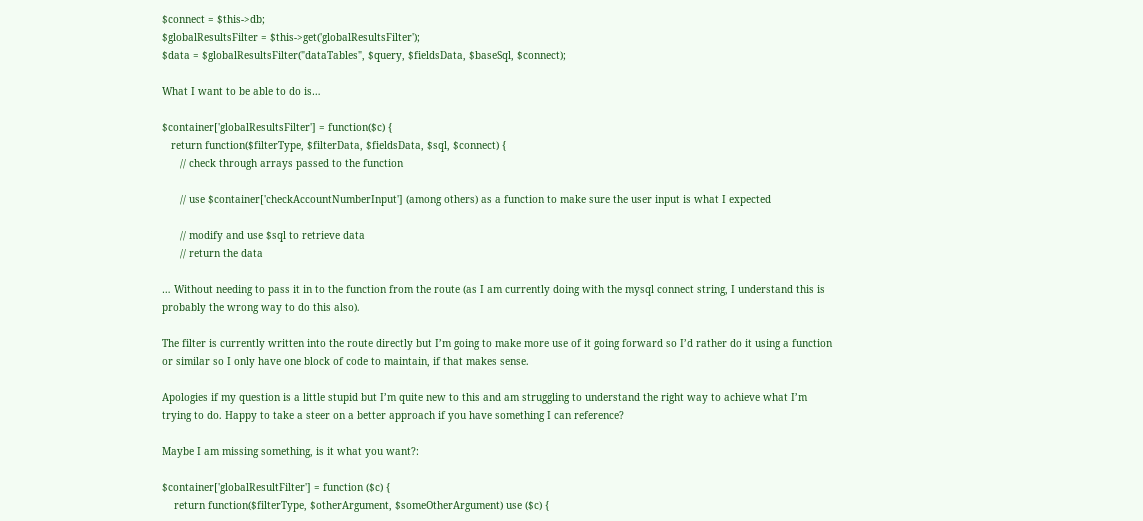$connect = $this->db;
$globalResultsFilter = $this->get('globalResultsFilter');
$data = $globalResultsFilter("dataTables", $query, $fieldsData, $baseSql, $connect);

What I want to be able to do is…

$container['globalResultsFilter'] = function($c) {
   return function($filterType, $filterData, $fieldsData, $sql, $connect) {
      // check through arrays passed to the function

      // use $container['checkAccountNumberInput'] (among others) as a function to make sure the user input is what I expected

      // modify and use $sql to retrieve data
      // return the data

… Without needing to pass it in to the function from the route (as I am currently doing with the mysql connect string, I understand this is probably the wrong way to do this also).

The filter is currently written into the route directly but I’m going to make more use of it going forward so I’d rather do it using a function or similar so I only have one block of code to maintain, if that makes sense.

Apologies if my question is a little stupid but I’m quite new to this and am struggling to understand the right way to achieve what I’m trying to do. Happy to take a steer on a better approach if you have something I can reference?

Maybe I am missing something, is it what you want?:

$container['globalResultFilter'] = function ($c) {
    return function($filterType, $otherArgument, $someOtherArgument) use ($c) {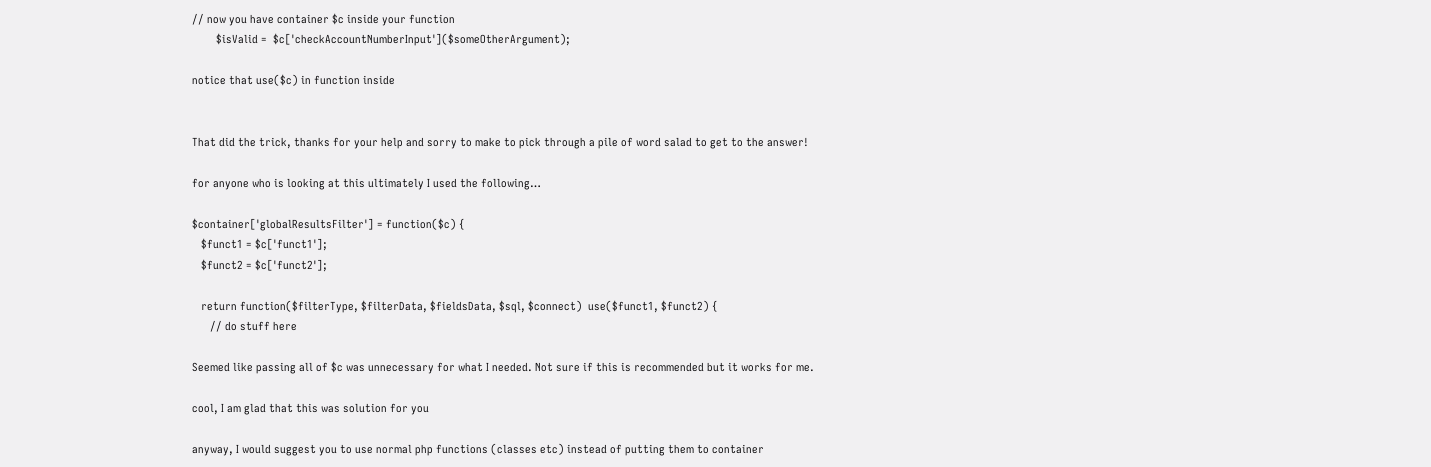// now you have container $c inside your function
        $isValid =  $c['checkAccountNumberInput']($someOtherArgument);

notice that use($c) in function inside


That did the trick, thanks for your help and sorry to make to pick through a pile of word salad to get to the answer!

for anyone who is looking at this ultimately I used the following…

$container['globalResultsFilter'] = function($c) {
   $funct1 = $c['funct1'];
   $funct2 = $c['funct2'];

   return function($filterType, $filterData, $fieldsData, $sql, $connect)  use($funct1, $funct2) {
      // do stuff here

Seemed like passing all of $c was unnecessary for what I needed. Not sure if this is recommended but it works for me.

cool, I am glad that this was solution for you

anyway, I would suggest you to use normal php functions (classes etc) instead of putting them to container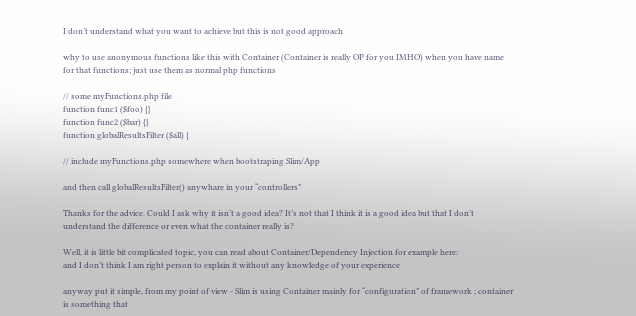I don’t understand what you want to achieve but this is not good approach

why to use anonymous functions like this with Container (Container is really OP for you IMHO) when you have name for that functions; just use them as normal php functions

// some myFunctions.php file
function func1 ($foo) {}
function func2 ($bar) {}
function globalResultsFilter ($all) {

// include myFunctions.php somewhere when bootstraping Slim/App

and then call globalResultsFilter() anywhare in your “controllers”

Thanks for the advice. Could I ask why it isn’t a good idea? It’s not that I think it is a good idea but that I don’t understand the difference or even what the container really is?

Well, it is little bit complicated topic, you can read about Container/Dependency Injection for example here:
and I don’t think I am right person to explain it without any knowledge of your experience

anyway put it simple, from my point of view - Slim is using Container mainly for “configuration” of framework ; container is something that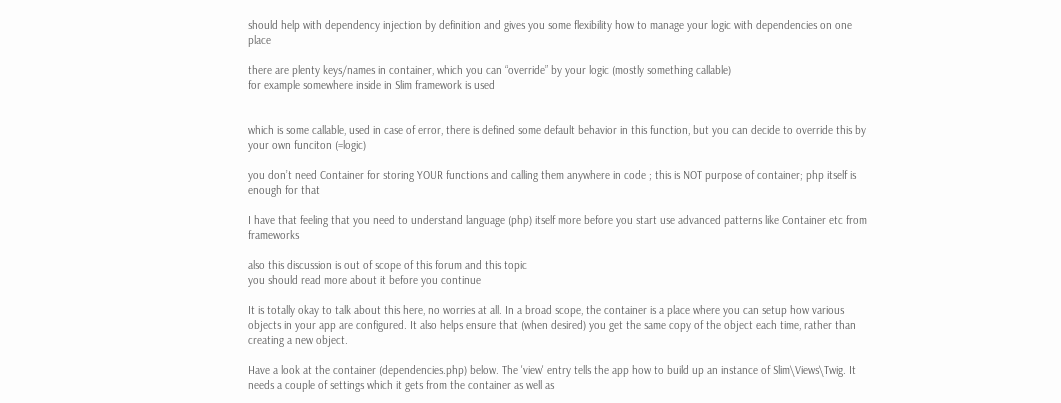should help with dependency injection by definition and gives you some flexibility how to manage your logic with dependencies on one place

there are plenty keys/names in container, which you can “override” by your logic (mostly something callable)
for example somewhere inside in Slim framework is used


which is some callable, used in case of error, there is defined some default behavior in this function, but you can decide to override this by your own funciton (=logic)

you don’t need Container for storing YOUR functions and calling them anywhere in code ; this is NOT purpose of container; php itself is enough for that

I have that feeling that you need to understand language (php) itself more before you start use advanced patterns like Container etc from frameworks

also this discussion is out of scope of this forum and this topic
you should read more about it before you continue

It is totally okay to talk about this here, no worries at all. In a broad scope, the container is a place where you can setup how various objects in your app are configured. It also helps ensure that (when desired) you get the same copy of the object each time, rather than creating a new object.

Have a look at the container (dependencies.php) below. The 'view' entry tells the app how to build up an instance of Slim\Views\Twig. It needs a couple of settings which it gets from the container as well as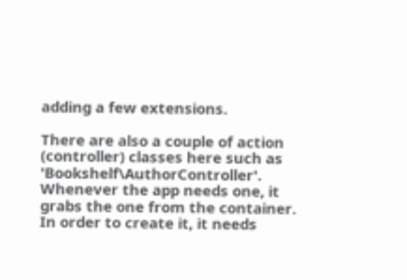adding a few extensions.

There are also a couple of action (controller) classes here such as 'Bookshelf\AuthorController'. Whenever the app needs one, it grabs the one from the container. In order to create it, it needs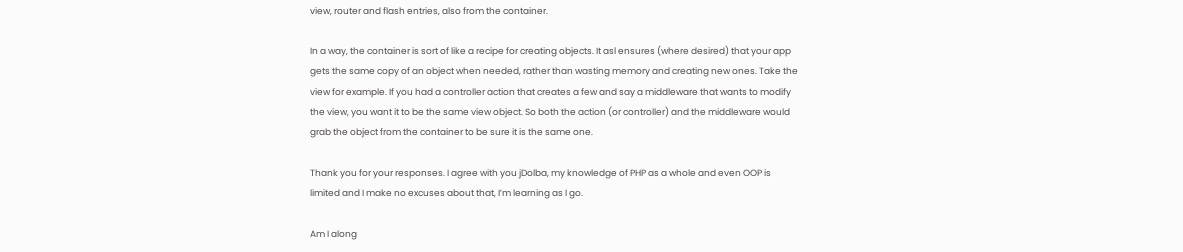view, router and flash entries, also from the container.

In a way, the container is sort of like a recipe for creating objects. It asl ensures (where desired) that your app gets the same copy of an object when needed, rather than wasting memory and creating new ones. Take the view for example. If you had a controller action that creates a few and say a middleware that wants to modify the view, you want it to be the same view object. So both the action (or controller) and the middleware would grab the object from the container to be sure it is the same one.

Thank you for your responses. I agree with you jDolba, my knowledge of PHP as a whole and even OOP is limited and I make no excuses about that, I’m learning as I go.

Am I along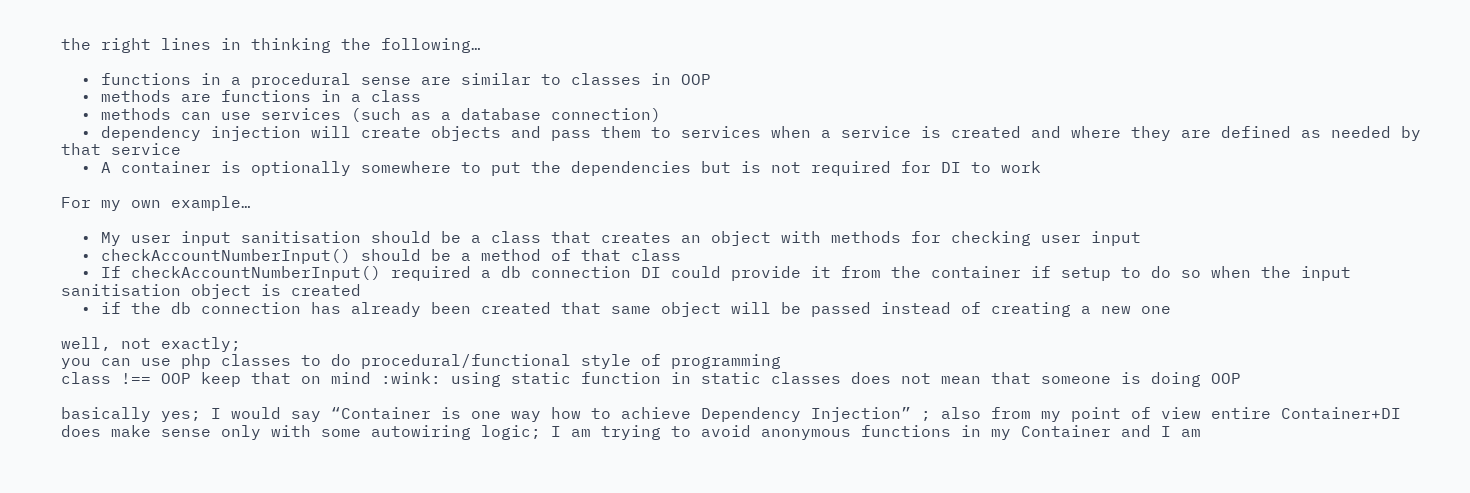the right lines in thinking the following…

  • functions in a procedural sense are similar to classes in OOP
  • methods are functions in a class
  • methods can use services (such as a database connection)
  • dependency injection will create objects and pass them to services when a service is created and where they are defined as needed by that service
  • A container is optionally somewhere to put the dependencies but is not required for DI to work

For my own example…

  • My user input sanitisation should be a class that creates an object with methods for checking user input
  • checkAccountNumberInput() should be a method of that class
  • If checkAccountNumberInput() required a db connection DI could provide it from the container if setup to do so when the input sanitisation object is created
  • if the db connection has already been created that same object will be passed instead of creating a new one

well, not exactly;
you can use php classes to do procedural/functional style of programming
class !== OOP keep that on mind :wink: using static function in static classes does not mean that someone is doing OOP

basically yes; I would say “Container is one way how to achieve Dependency Injection” ; also from my point of view entire Container+DI does make sense only with some autowiring logic; I am trying to avoid anonymous functions in my Container and I am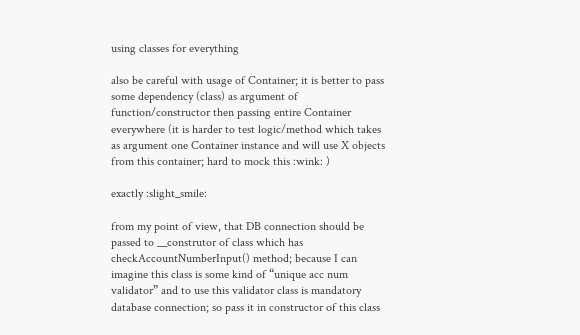using classes for everything

also be careful with usage of Container; it is better to pass some dependency (class) as argument of function/constructor then passing entire Container everywhere (it is harder to test logic/method which takes as argument one Container instance and will use X objects from this container; hard to mock this :wink: )

exactly :slight_smile:

from my point of view, that DB connection should be passed to __construtor of class which has checkAccountNumberInput() method; because I can imagine this class is some kind of “unique acc num validator” and to use this validator class is mandatory database connection; so pass it in constructor of this class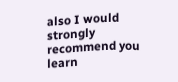also I would strongly recommend you learn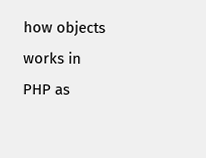how objects works in PHP as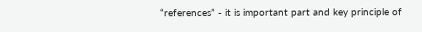“references” - it is important part and key principle of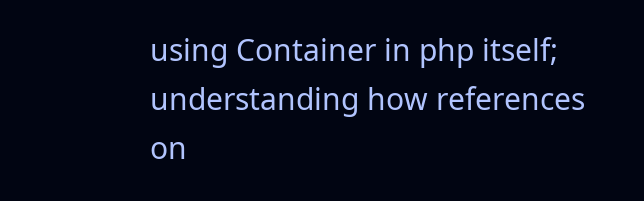using Container in php itself; understanding how references on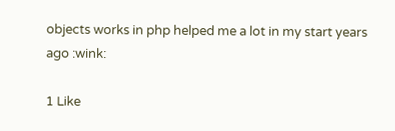objects works in php helped me a lot in my start years ago :wink:

1 Like